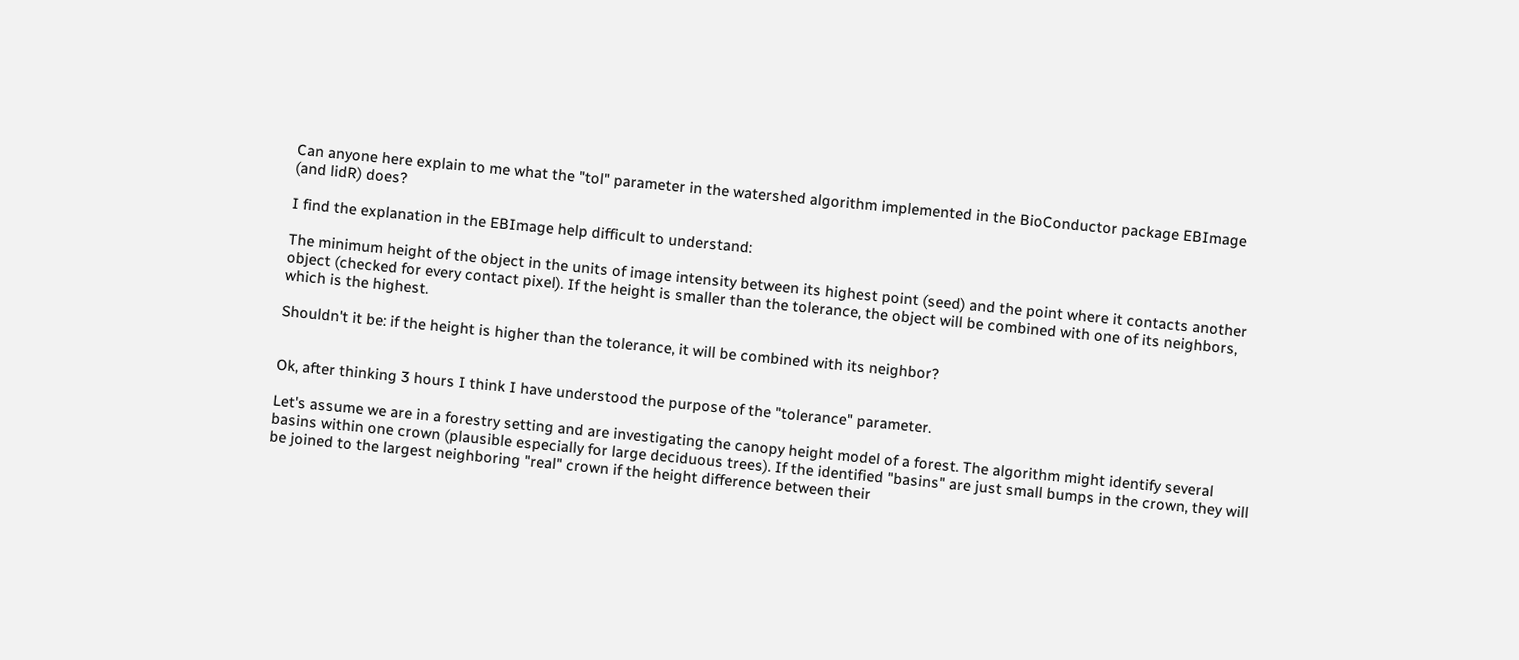Can anyone here explain to me what the "tol" parameter in the watershed algorithm implemented in the BioConductor package EBImage (and lidR) does?

I find the explanation in the EBImage help difficult to understand:

The minimum height of the object in the units of image intensity between its highest point (seed) and the point where it contacts another object (checked for every contact pixel). If the height is smaller than the tolerance, the object will be combined with one of its neighbors, which is the highest.

Shouldn't it be: if the height is higher than the tolerance, it will be combined with its neighbor?


Ok, after thinking 3 hours I think I have understood the purpose of the "tolerance" parameter.

Let's assume we are in a forestry setting and are investigating the canopy height model of a forest. The algorithm might identify several basins within one crown (plausible especially for large deciduous trees). If the identified "basins" are just small bumps in the crown, they will be joined to the largest neighboring "real" crown if the height difference between their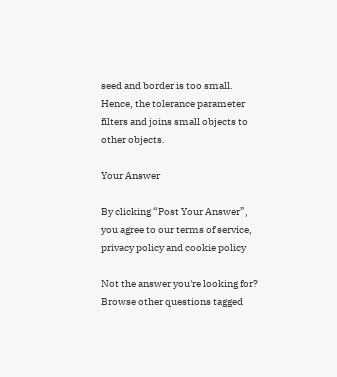seed and border is too small. Hence, the tolerance parameter filters and joins small objects to other objects.

Your Answer

By clicking “Post Your Answer”, you agree to our terms of service, privacy policy and cookie policy

Not the answer you're looking for? Browse other questions tagged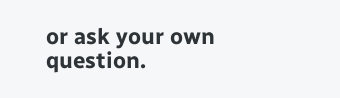or ask your own question.